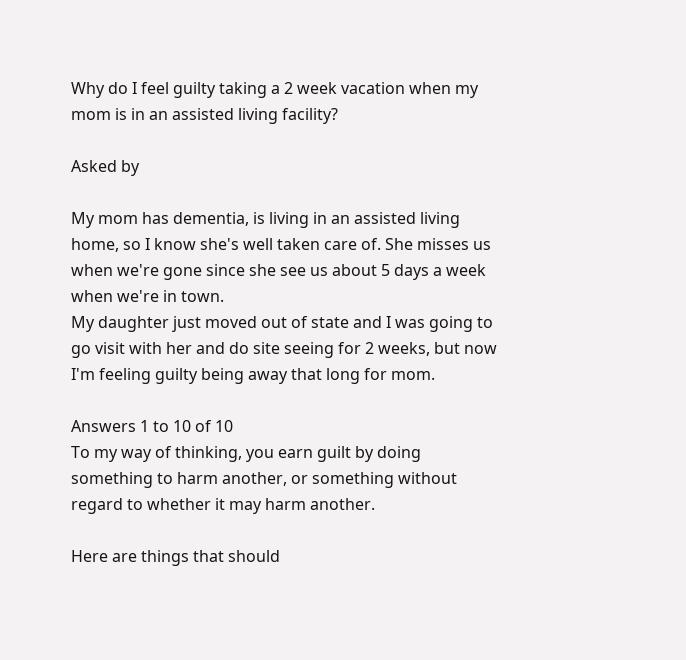Why do I feel guilty taking a 2 week vacation when my mom is in an assisted living facility?

Asked by

My mom has dementia, is living in an assisted living home, so I know she's well taken care of. She misses us when we're gone since she see us about 5 days a week when we're in town.
My daughter just moved out of state and I was going to go visit with her and do site seeing for 2 weeks, but now I'm feeling guilty being away that long for mom.

Answers 1 to 10 of 10
To my way of thinking, you earn guilt by doing something to harm another, or something without regard to whether it may harm another.

Here are things that should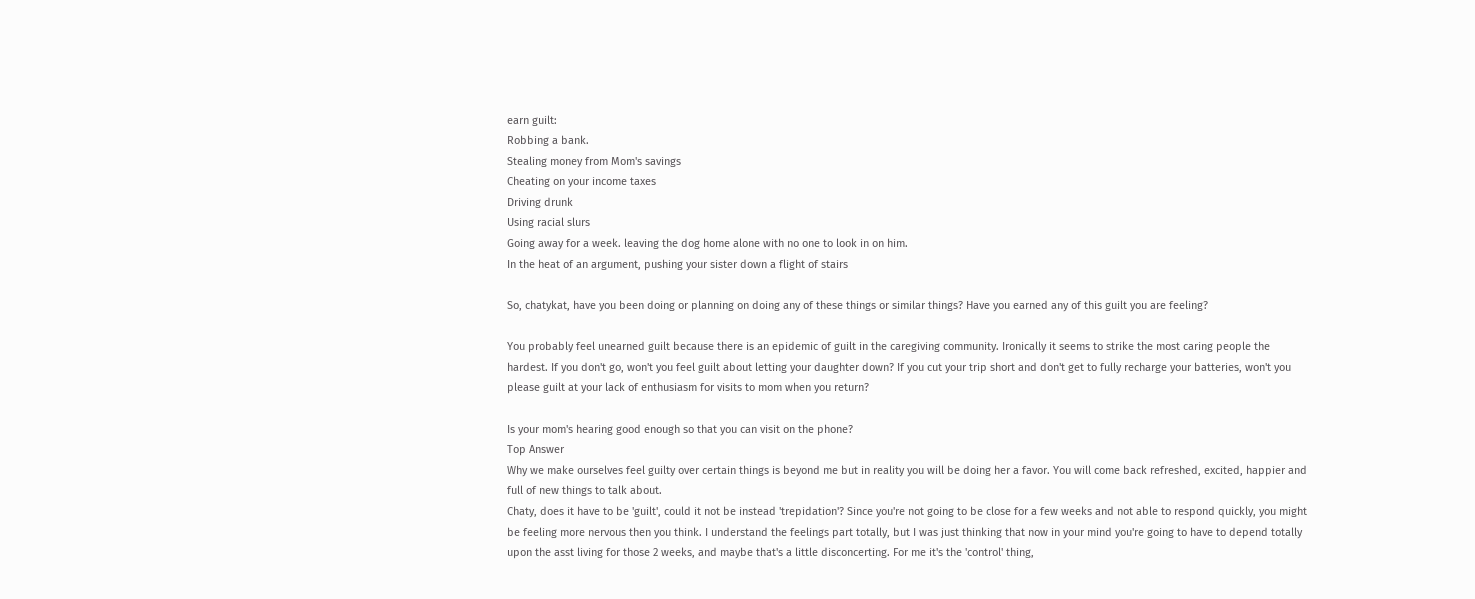earn guilt:
Robbing a bank.
Stealing money from Mom's savings
Cheating on your income taxes
Driving drunk
Using racial slurs
Going away for a week. leaving the dog home alone with no one to look in on him.
In the heat of an argument, pushing your sister down a flight of stairs

So, chatykat, have you been doing or planning on doing any of these things or similar things? Have you earned any of this guilt you are feeling?

You probably feel unearned guilt because there is an epidemic of guilt in the caregiving community. Ironically it seems to strike the most caring people the hardest. If you don't go, won't you feel guilt about letting your daughter down? If you cut your trip short and don't get to fully recharge your batteries, won't you please guilt at your lack of enthusiasm for visits to mom when you return?

Is your mom's hearing good enough so that you can visit on the phone?
Top Answer
Why we make ourselves feel guilty over certain things is beyond me but in reality you will be doing her a favor. You will come back refreshed, excited, happier and full of new things to talk about.
Chaty, does it have to be 'guilt', could it not be instead 'trepidation'? Since you're not going to be close for a few weeks and not able to respond quickly, you might be feeling more nervous then you think. I understand the feelings part totally, but I was just thinking that now in your mind you're going to have to depend totally upon the asst living for those 2 weeks, and maybe that's a little disconcerting. For me it's the 'control' thing,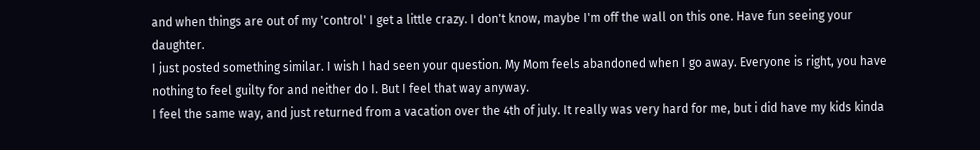and when things are out of my 'control' I get a little crazy. I don't know, maybe I'm off the wall on this one. Have fun seeing your daughter.
I just posted something similar. I wish I had seen your question. My Mom feels abandoned when I go away. Everyone is right, you have nothing to feel guilty for and neither do I. But I feel that way anyway.
I feel the same way, and just returned from a vacation over the 4th of july. It really was very hard for me, but i did have my kids kinda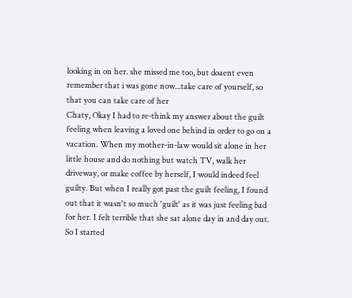looking in on her. she missed me too, but doaent even remember that i was gone now...take care of yourself, so that you can take care of her
Chaty, Okay I had to re-think my answer about the guilt feeling when leaving a loved one behind in order to go on a vacation. When my mother-in-law would sit alone in her little house and do nothing but watch TV, walk her driveway, or make coffee by herself, I would indeed feel guilty. But when I really got past the guilt feeling, I found out that it wasn't so much 'guilt' as it was just feeling bad for her. I felt terrible that she sat alone day in and day out. So I started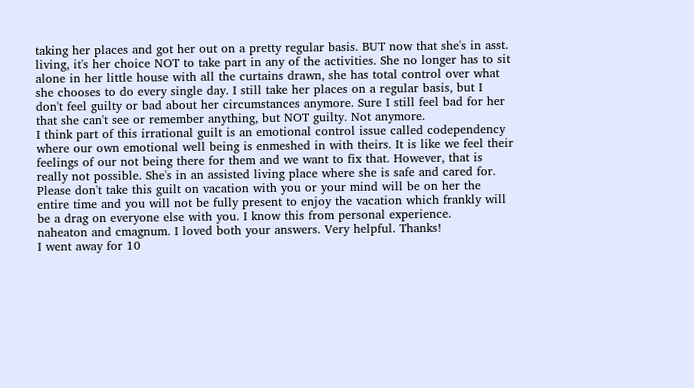taking her places and got her out on a pretty regular basis. BUT now that she's in asst. living, it's her choice NOT to take part in any of the activities. She no longer has to sit alone in her little house with all the curtains drawn, she has total control over what she chooses to do every single day. I still take her places on a regular basis, but I don't feel guilty or bad about her circumstances anymore. Sure I still feel bad for her that she can't see or remember anything, but NOT guilty. Not anymore.
I think part of this irrational guilt is an emotional control issue called codependency where our own emotional well being is enmeshed in with theirs. It is like we feel their feelings of our not being there for them and we want to fix that. However, that is really not possible. She's in an assisted living place where she is safe and cared for. Please don't take this guilt on vacation with you or your mind will be on her the entire time and you will not be fully present to enjoy the vacation which frankly will be a drag on everyone else with you. I know this from personal experience.
naheaton and cmagnum. I loved both your answers. Very helpful. Thanks!
I went away for 10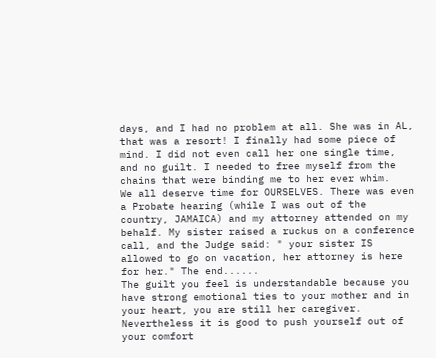days, and I had no problem at all. She was in AL, that was a resort! I finally had some piece of mind. I did not even call her one single time, and no guilt. I needed to free myself from the chains that were binding me to her ever whim.
We all deserve time for OURSELVES. There was even a Probate hearing (while I was out of the country, JAMAICA) and my attorney attended on my behalf. My sister raised a ruckus on a conference call, and the Judge said: " your sister IS allowed to go on vacation, her attorney is here for her." The end......
The guilt you feel is understandable because you have strong emotional ties to your mother and in your heart, you are still her caregiver. Nevertheless it is good to push yourself out of your comfort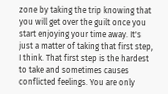zone by taking the trip knowing that you will get over the guilt once you start enjoying your time away. It's just a matter of taking that first step, I think. That first step is the hardest to take and sometimes causes conflicted feelings. You are only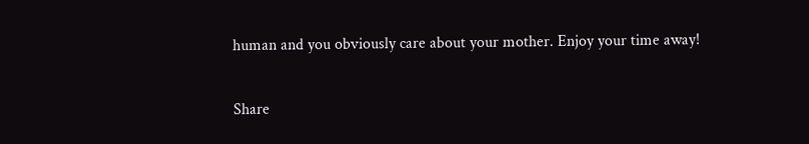human and you obviously care about your mother. Enjoy your time away!

Share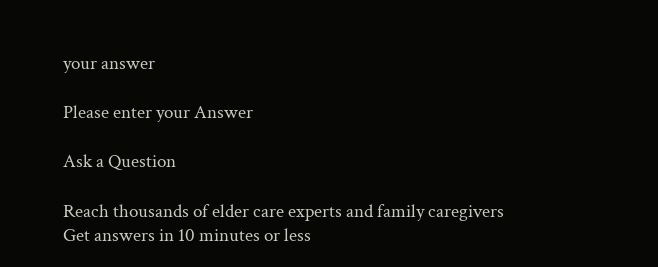your answer

Please enter your Answer

Ask a Question

Reach thousands of elder care experts and family caregivers
Get answers in 10 minutes or less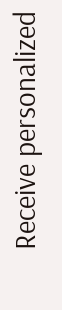Receive personalized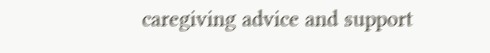caregiving advice and support